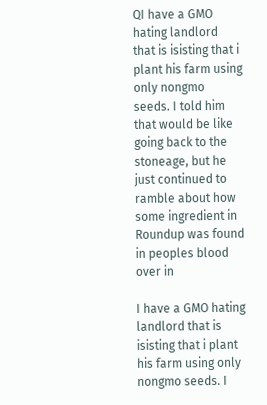QI have a GMO hating landlord that is isisting that i plant his farm using only nongmo seeds. I told him that would be like going back to the stoneage, but he just continued to ramble about how some ingredient in Roundup was found in peoples blood over in

I have a GMO hating landlord that is isisting that i plant his farm using only nongmo seeds. I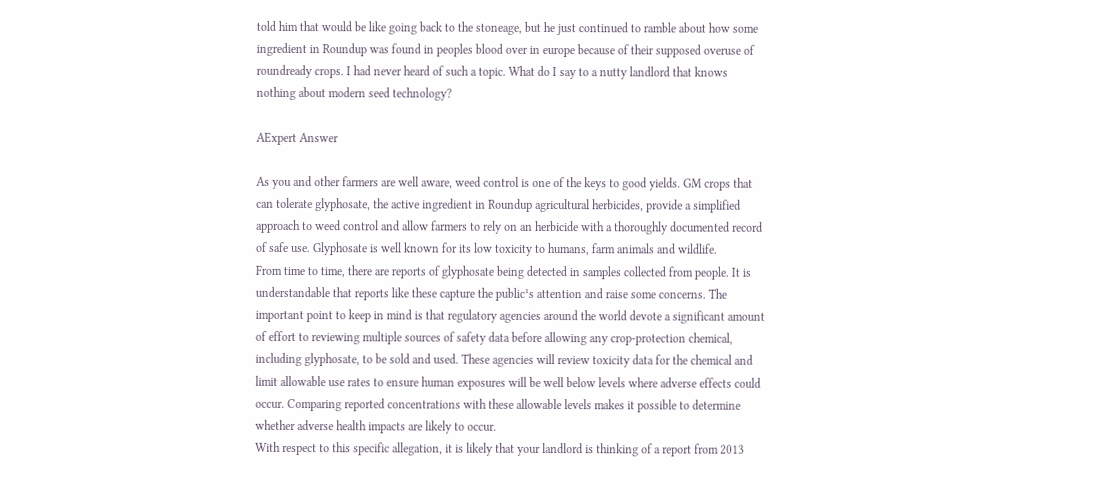told him that would be like going back to the stoneage, but he just continued to ramble about how some ingredient in Roundup was found in peoples blood over in europe because of their supposed overuse of roundready crops. I had never heard of such a topic. What do I say to a nutty landlord that knows nothing about modern seed technology?

AExpert Answer

As you and other farmers are well aware, weed control is one of the keys to good yields. GM crops that can tolerate glyphosate, the active ingredient in Roundup agricultural herbicides, provide a simplified approach to weed control and allow farmers to rely on an herbicide with a thoroughly documented record of safe use. Glyphosate is well known for its low toxicity to humans, farm animals and wildlife.
From time to time, there are reports of glyphosate being detected in samples collected from people. It is understandable that reports like these capture the public¹s attention and raise some concerns. The important point to keep in mind is that regulatory agencies around the world devote a significant amount of effort to reviewing multiple sources of safety data before allowing any crop-protection chemical, including glyphosate, to be sold and used. These agencies will review toxicity data for the chemical and limit allowable use rates to ensure human exposures will be well below levels where adverse effects could occur. Comparing reported concentrations with these allowable levels makes it possible to determine whether adverse health impacts are likely to occur.
With respect to this specific allegation, it is likely that your landlord is thinking of a report from 2013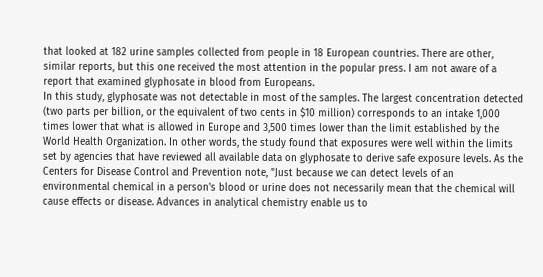that looked at 182 urine samples collected from people in 18 European countries. There are other, similar reports, but this one received the most attention in the popular press. I am not aware of a report that examined glyphosate in blood from Europeans.
In this study, glyphosate was not detectable in most of the samples. The largest concentration detected (two parts per billion, or the equivalent of two cents in $10 million) corresponds to an intake 1,000 times lower that what is allowed in Europe and 3,500 times lower than the limit established by the World Health Organization. In other words, the study found that exposures were well within the limits set by agencies that have reviewed all available data on glyphosate to derive safe exposure levels. As the Centers for Disease Control and Prevention note, "Just because we can detect levels of an environmental chemical in a person's blood or urine does not necessarily mean that the chemical will cause effects or disease. Advances in analytical chemistry enable us to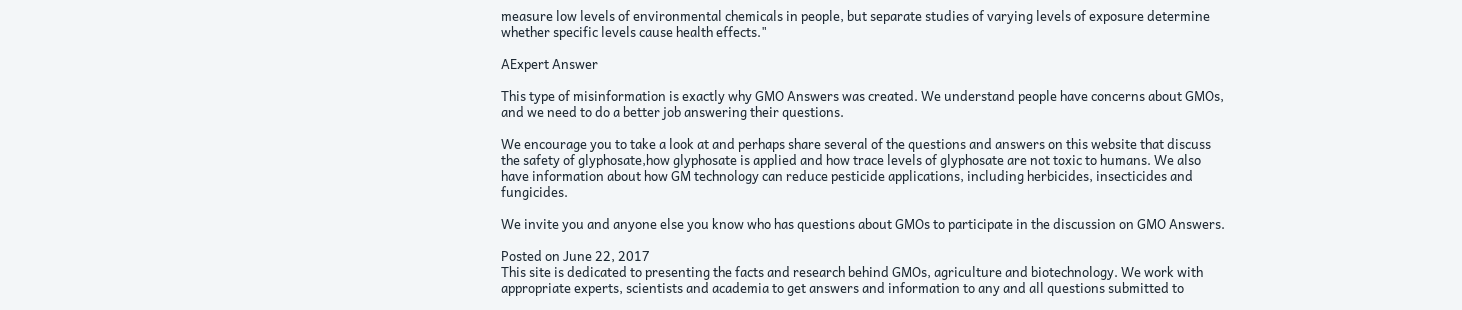measure low levels of environmental chemicals in people, but separate studies of varying levels of exposure determine whether specific levels cause health effects."

AExpert Answer

This type of misinformation is exactly why GMO Answers was created. We understand people have concerns about GMOs, and we need to do a better job answering their questions.

We encourage you to take a look at and perhaps share several of the questions and answers on this website that discuss the safety of glyphosate,how glyphosate is applied and how trace levels of glyphosate are not toxic to humans. We also have information about how GM technology can reduce pesticide applications, including herbicides, insecticides and fungicides.

We invite you and anyone else you know who has questions about GMOs to participate in the discussion on GMO Answers.

Posted on June 22, 2017
This site is dedicated to presenting the facts and research behind GMOs, agriculture and biotechnology. We work with appropriate experts, scientists and academia to get answers and information to any and all questions submitted to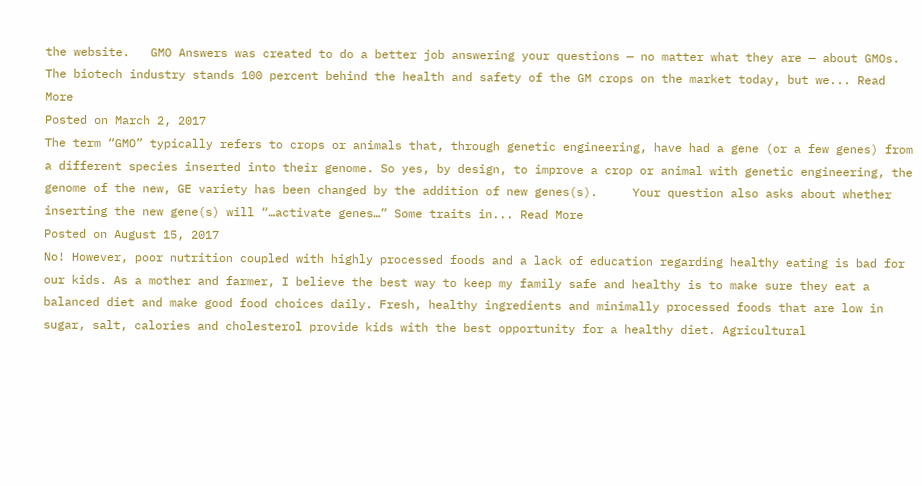the website.   GMO Answers was created to do a better job answering your questions — no matter what they are — about GMOs. The biotech industry stands 100 percent behind the health and safety of the GM crops on the market today, but we... Read More
Posted on March 2, 2017
The term “GMO” typically refers to crops or animals that, through genetic engineering, have had a gene (or a few genes) from a different species inserted into their genome. So yes, by design, to improve a crop or animal with genetic engineering, the genome of the new, GE variety has been changed by the addition of new genes(s).     Your question also asks about whether inserting the new gene(s) will “…activate genes…” Some traits in... Read More
Posted on August 15, 2017
No! However, poor nutrition coupled with highly processed foods and a lack of education regarding healthy eating is bad for our kids. As a mother and farmer, I believe the best way to keep my family safe and healthy is to make sure they eat a balanced diet and make good food choices daily. Fresh, healthy ingredients and minimally processed foods that are low in sugar, salt, calories and cholesterol provide kids with the best opportunity for a healthy diet. Agricultural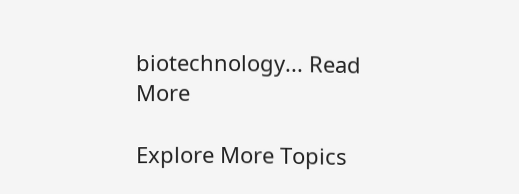biotechnology... Read More

Explore More Topics